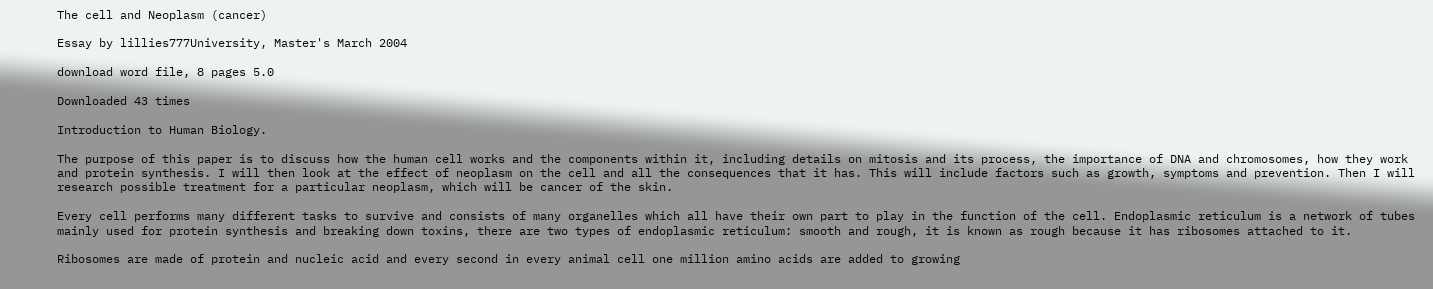The cell and Neoplasm (cancer)

Essay by lillies777University, Master's March 2004

download word file, 8 pages 5.0

Downloaded 43 times

Introduction to Human Biology.

The purpose of this paper is to discuss how the human cell works and the components within it, including details on mitosis and its process, the importance of DNA and chromosomes, how they work and protein synthesis. I will then look at the effect of neoplasm on the cell and all the consequences that it has. This will include factors such as growth, symptoms and prevention. Then I will research possible treatment for a particular neoplasm, which will be cancer of the skin.

Every cell performs many different tasks to survive and consists of many organelles which all have their own part to play in the function of the cell. Endoplasmic reticulum is a network of tubes mainly used for protein synthesis and breaking down toxins, there are two types of endoplasmic reticulum: smooth and rough, it is known as rough because it has ribosomes attached to it.

Ribosomes are made of protein and nucleic acid and every second in every animal cell one million amino acids are added to growing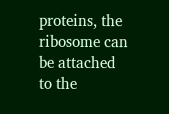proteins, the ribosome can be attached to the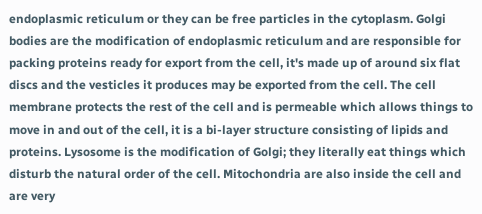endoplasmic reticulum or they can be free particles in the cytoplasm. Golgi bodies are the modification of endoplasmic reticulum and are responsible for packing proteins ready for export from the cell, it's made up of around six flat discs and the vesticles it produces may be exported from the cell. The cell membrane protects the rest of the cell and is permeable which allows things to move in and out of the cell, it is a bi-layer structure consisting of lipids and proteins. Lysosome is the modification of Golgi; they literally eat things which disturb the natural order of the cell. Mitochondria are also inside the cell and are very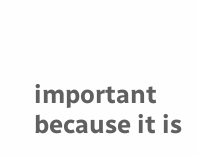important because it is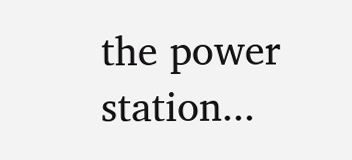the power station...